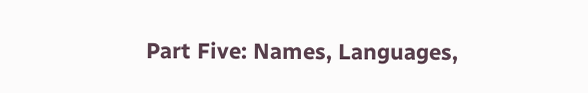Part Five: Names, Languages,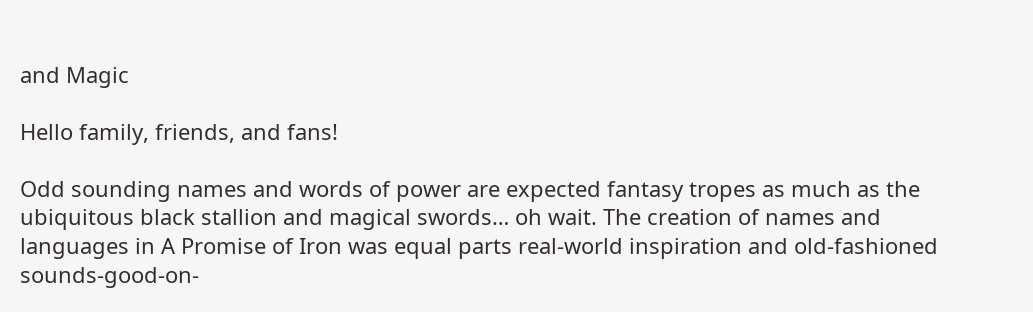and Magic

Hello family, friends, and fans!

Odd sounding names and words of power are expected fantasy tropes as much as the ubiquitous black stallion and magical swords… oh wait. The creation of names and languages in A Promise of Iron was equal parts real-world inspiration and old-fashioned sounds-good-on-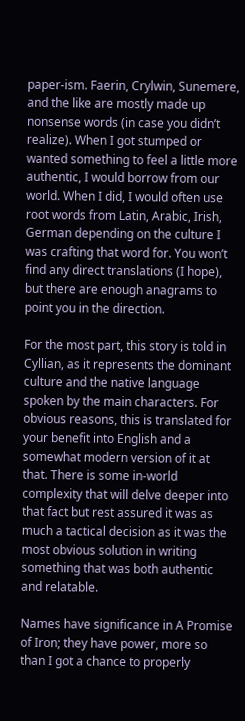paper-ism. Faerin, Crylwin, Sunemere, and the like are mostly made up nonsense words (in case you didn’t realize). When I got stumped or wanted something to feel a little more authentic, I would borrow from our world. When I did, I would often use root words from Latin, Arabic, Irish, German depending on the culture I was crafting that word for. You won’t find any direct translations (I hope), but there are enough anagrams to point you in the direction.

For the most part, this story is told in Cyllian, as it represents the dominant culture and the native language spoken by the main characters. For obvious reasons, this is translated for your benefit into English and a somewhat modern version of it at that. There is some in-world complexity that will delve deeper into that fact but rest assured it was as much a tactical decision as it was the most obvious solution in writing something that was both authentic and relatable.

Names have significance in A Promise of Iron; they have power, more so than I got a chance to properly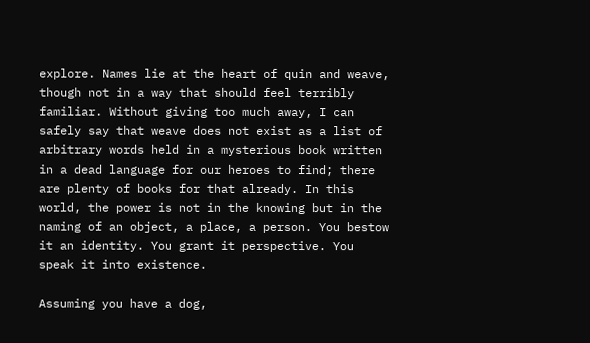explore. Names lie at the heart of quin and weave, though not in a way that should feel terribly familiar. Without giving too much away, I can safely say that weave does not exist as a list of arbitrary words held in a mysterious book written in a dead language for our heroes to find; there are plenty of books for that already. In this world, the power is not in the knowing but in the naming of an object, a place, a person. You bestow it an identity. You grant it perspective. You speak it into existence.

Assuming you have a dog,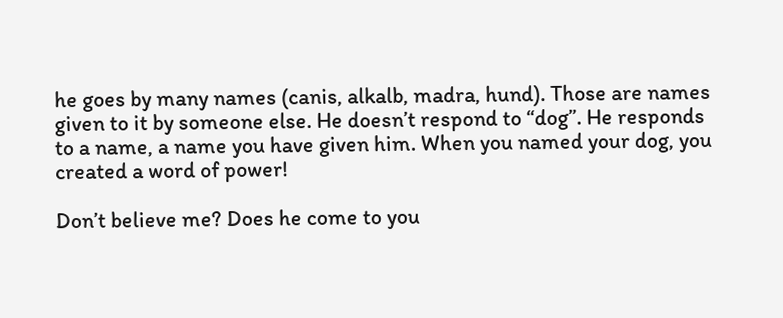he goes by many names (canis, alkalb, madra, hund). Those are names given to it by someone else. He doesn’t respond to “dog”. He responds to a name, a name you have given him. When you named your dog, you created a word of power!

Don’t believe me? Does he come to you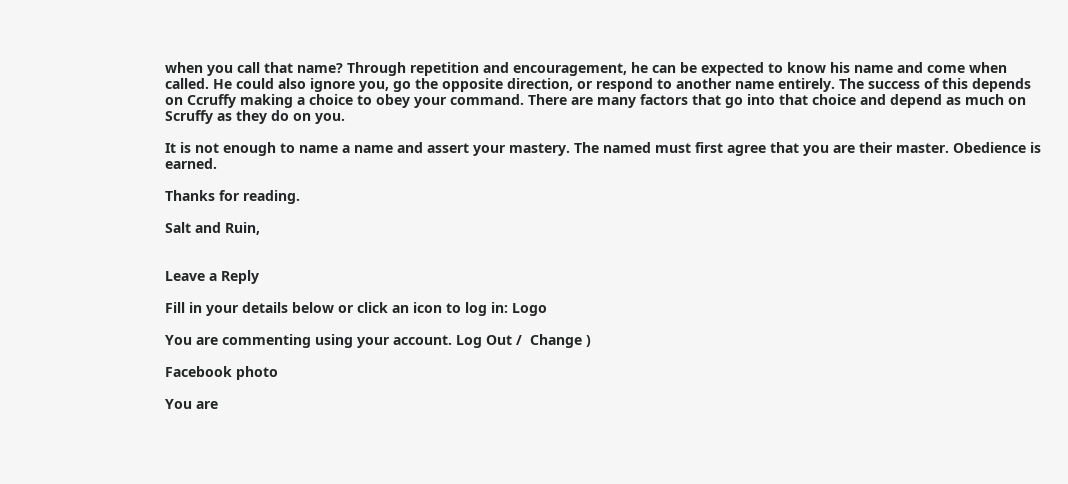when you call that name? Through repetition and encouragement, he can be expected to know his name and come when called. He could also ignore you, go the opposite direction, or respond to another name entirely. The success of this depends on Ccruffy making a choice to obey your command. There are many factors that go into that choice and depend as much on Scruffy as they do on you.

It is not enough to name a name and assert your mastery. The named must first agree that you are their master. Obedience is earned.

Thanks for reading.

Salt and Ruin,


Leave a Reply

Fill in your details below or click an icon to log in: Logo

You are commenting using your account. Log Out /  Change )

Facebook photo

You are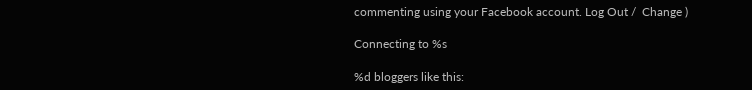commenting using your Facebook account. Log Out /  Change )

Connecting to %s

%d bloggers like this: